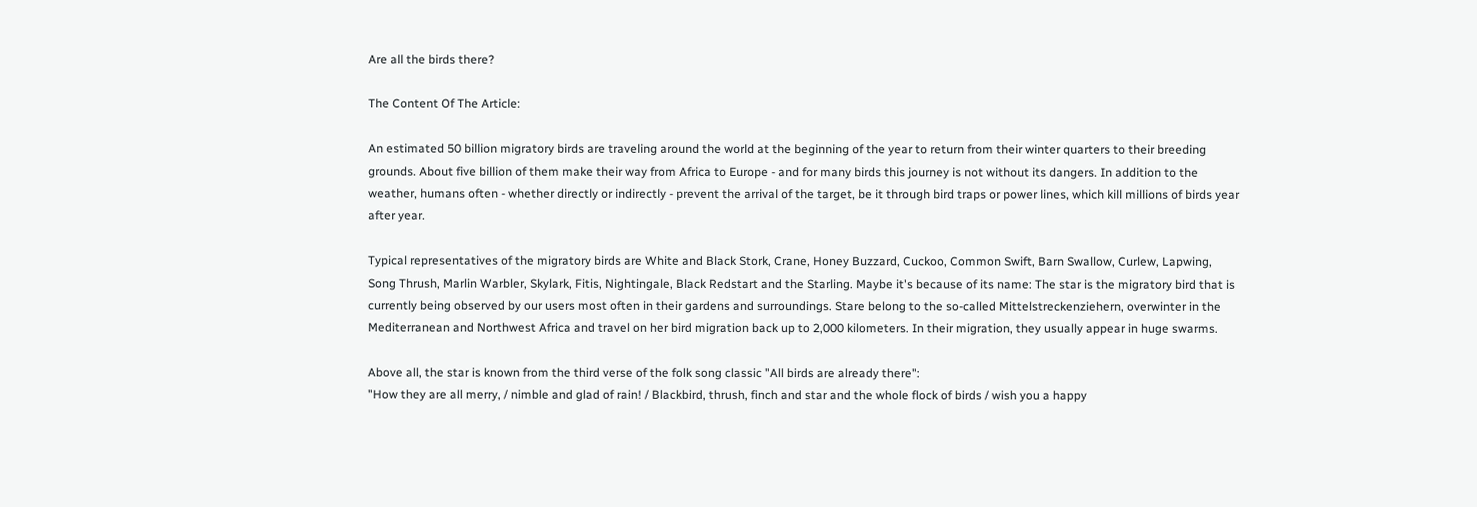Are all the birds there?

The Content Of The Article:

An estimated 50 billion migratory birds are traveling around the world at the beginning of the year to return from their winter quarters to their breeding grounds. About five billion of them make their way from Africa to Europe - and for many birds this journey is not without its dangers. In addition to the weather, humans often - whether directly or indirectly - prevent the arrival of the target, be it through bird traps or power lines, which kill millions of birds year after year.

Typical representatives of the migratory birds are White and Black Stork, Crane, Honey Buzzard, Cuckoo, Common Swift, Barn Swallow, Curlew, Lapwing, Song Thrush, Marlin Warbler, Skylark, Fitis, Nightingale, Black Redstart and the Starling. Maybe it's because of its name: The star is the migratory bird that is currently being observed by our users most often in their gardens and surroundings. Stare belong to the so-called Mittelstreckenziehern, overwinter in the Mediterranean and Northwest Africa and travel on her bird migration back up to 2,000 kilometers. In their migration, they usually appear in huge swarms.

Above all, the star is known from the third verse of the folk song classic "All birds are already there":
"How they are all merry, / nimble and glad of rain! / Blackbird, thrush, finch and star and the whole flock of birds / wish you a happy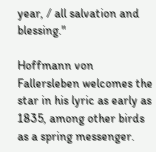year, / all salvation and blessing."

Hoffmann von Fallersleben welcomes the star in his lyric as early as 1835, among other birds as a spring messenger.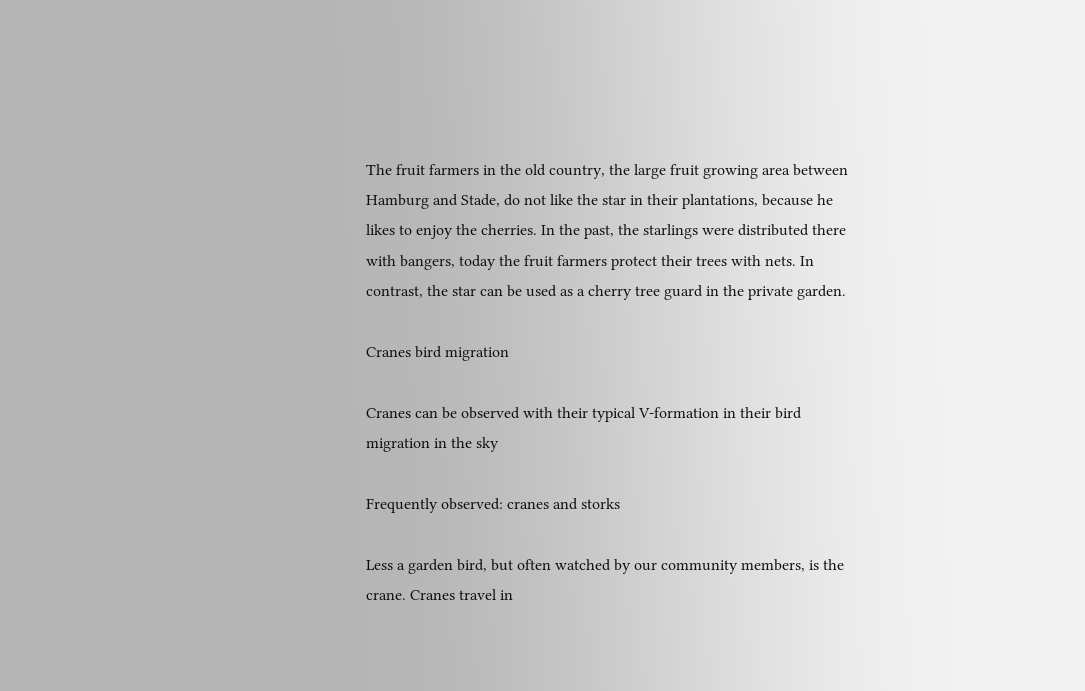The fruit farmers in the old country, the large fruit growing area between Hamburg and Stade, do not like the star in their plantations, because he likes to enjoy the cherries. In the past, the starlings were distributed there with bangers, today the fruit farmers protect their trees with nets. In contrast, the star can be used as a cherry tree guard in the private garden.

Cranes bird migration

Cranes can be observed with their typical V-formation in their bird migration in the sky

Frequently observed: cranes and storks

Less a garden bird, but often watched by our community members, is the crane. Cranes travel in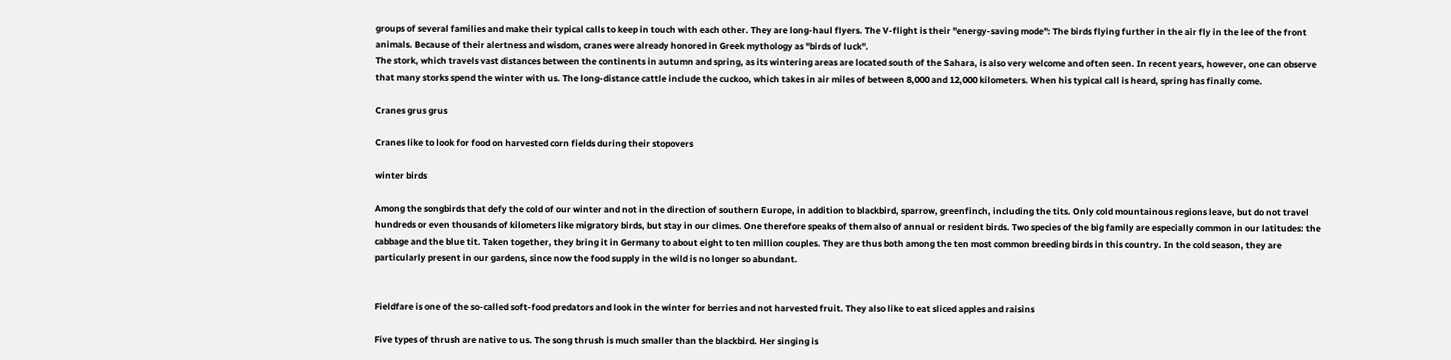groups of several families and make their typical calls to keep in touch with each other. They are long-haul flyers. The V-flight is their "energy-saving mode": The birds flying further in the air fly in the lee of the front animals. Because of their alertness and wisdom, cranes were already honored in Greek mythology as "birds of luck".
The stork, which travels vast distances between the continents in autumn and spring, as its wintering areas are located south of the Sahara, is also very welcome and often seen. In recent years, however, one can observe that many storks spend the winter with us. The long-distance cattle include the cuckoo, which takes in air miles of between 8,000 and 12,000 kilometers. When his typical call is heard, spring has finally come.

Cranes grus grus

Cranes like to look for food on harvested corn fields during their stopovers

winter birds

Among the songbirds that defy the cold of our winter and not in the direction of southern Europe, in addition to blackbird, sparrow, greenfinch, including the tits. Only cold mountainous regions leave, but do not travel hundreds or even thousands of kilometers like migratory birds, but stay in our climes. One therefore speaks of them also of annual or resident birds. Two species of the big family are especially common in our latitudes: the cabbage and the blue tit. Taken together, they bring it in Germany to about eight to ten million couples. They are thus both among the ten most common breeding birds in this country. In the cold season, they are particularly present in our gardens, since now the food supply in the wild is no longer so abundant.


Fieldfare is one of the so-called soft-food predators and look in the winter for berries and not harvested fruit. They also like to eat sliced apples and raisins

Five types of thrush are native to us. The song thrush is much smaller than the blackbird. Her singing is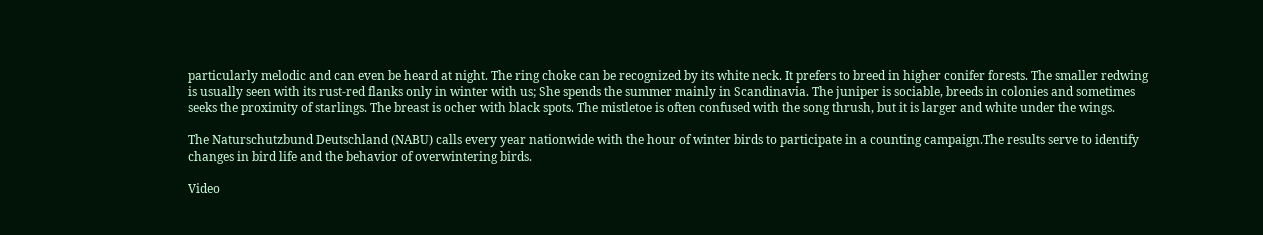particularly melodic and can even be heard at night. The ring choke can be recognized by its white neck. It prefers to breed in higher conifer forests. The smaller redwing is usually seen with its rust-red flanks only in winter with us; She spends the summer mainly in Scandinavia. The juniper is sociable, breeds in colonies and sometimes seeks the proximity of starlings. The breast is ocher with black spots. The mistletoe is often confused with the song thrush, but it is larger and white under the wings.

The Naturschutzbund Deutschland (NABU) calls every year nationwide with the hour of winter birds to participate in a counting campaign.The results serve to identify changes in bird life and the behavior of overwintering birds.

Video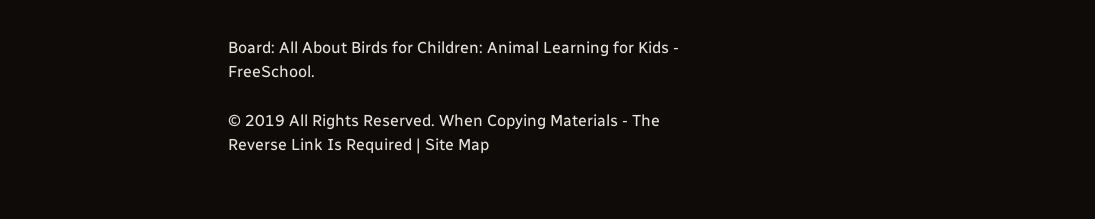Board: All About Birds for Children: Animal Learning for Kids - FreeSchool.

© 2019 All Rights Reserved. When Copying Materials - The Reverse Link Is Required | Site Map